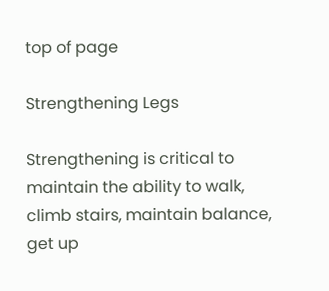top of page

Strengthening Legs

Strengthening is critical to maintain the ability to walk, climb stairs, maintain balance, get up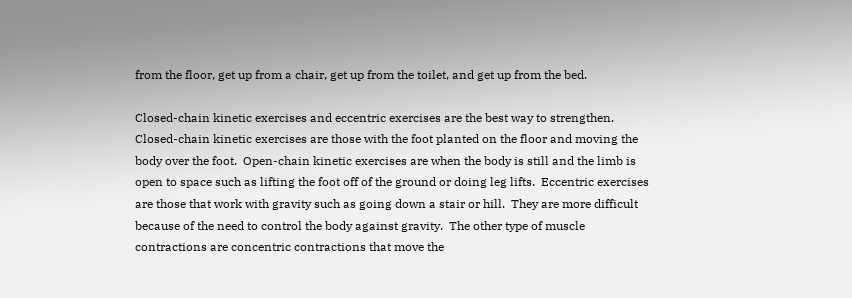from the floor, get up from a chair, get up from the toilet, and get up from the bed.

Closed-chain kinetic exercises and eccentric exercises are the best way to strengthen.  Closed-chain kinetic exercises are those with the foot planted on the floor and moving the body over the foot.  Open-chain kinetic exercises are when the body is still and the limb is open to space such as lifting the foot off of the ground or doing leg lifts.  Eccentric exercises are those that work with gravity such as going down a stair or hill.  They are more difficult because of the need to control the body against gravity.  The other type of muscle contractions are concentric contractions that move the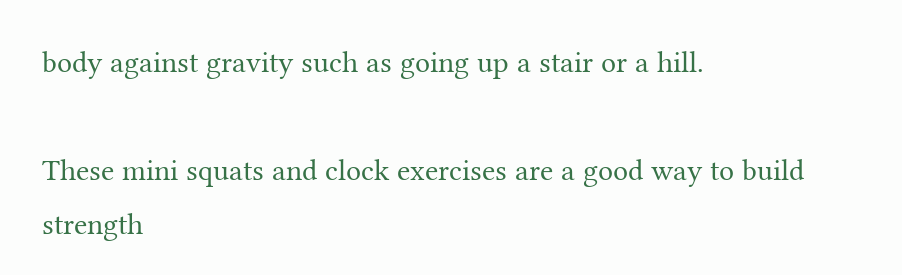body against gravity such as going up a stair or a hill.

These mini squats and clock exercises are a good way to build strength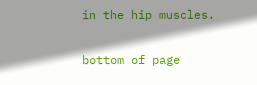in the hip muscles.

bottom of page